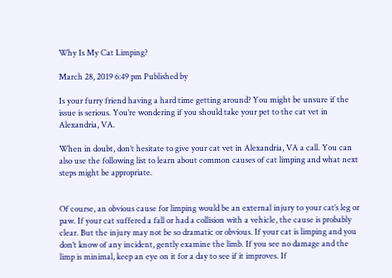Why Is My Cat Limping?

March 28, 2019 6:49 pm Published by

Is your furry friend having a hard time getting around? You might be unsure if the issue is serious. You’re wondering if you should take your pet to the cat vet in Alexandria, VA.

When in doubt, don’t hesitate to give your cat vet in Alexandria, VA a call. You can also use the following list to learn about common causes of cat limping and what next steps might be appropriate.


Of course, an obvious cause for limping would be an external injury to your cat’s leg or paw. If your cat suffered a fall or had a collision with a vehicle, the cause is probably clear. But the injury may not be so dramatic or obvious. If your cat is limping and you don’t know of any incident, gently examine the limb. If you see no damage and the limp is minimal, keep an eye on it for a day to see if it improves. If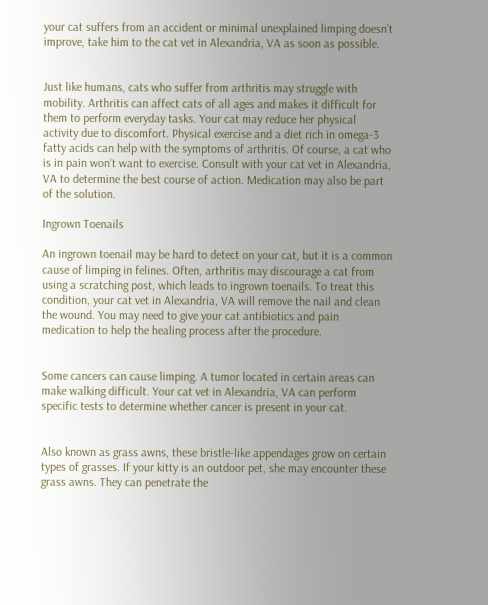your cat suffers from an accident or minimal unexplained limping doesn’t improve, take him to the cat vet in Alexandria, VA as soon as possible.


Just like humans, cats who suffer from arthritis may struggle with mobility. Arthritis can affect cats of all ages and makes it difficult for them to perform everyday tasks. Your cat may reduce her physical activity due to discomfort. Physical exercise and a diet rich in omega-3 fatty acids can help with the symptoms of arthritis. Of course, a cat who is in pain won’t want to exercise. Consult with your cat vet in Alexandria, VA to determine the best course of action. Medication may also be part of the solution.

Ingrown Toenails

An ingrown toenail may be hard to detect on your cat, but it is a common cause of limping in felines. Often, arthritis may discourage a cat from using a scratching post, which leads to ingrown toenails. To treat this condition, your cat vet in Alexandria, VA will remove the nail and clean the wound. You may need to give your cat antibiotics and pain medication to help the healing process after the procedure.


Some cancers can cause limping. A tumor located in certain areas can make walking difficult. Your cat vet in Alexandria, VA can perform specific tests to determine whether cancer is present in your cat.


Also known as grass awns, these bristle-like appendages grow on certain types of grasses. If your kitty is an outdoor pet, she may encounter these grass awns. They can penetrate the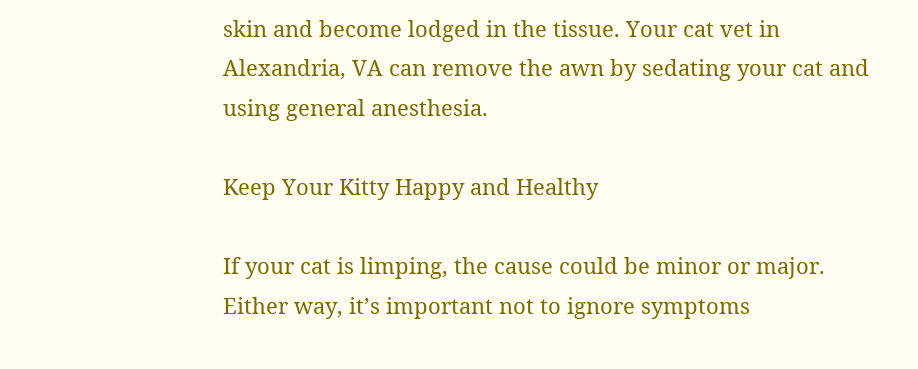skin and become lodged in the tissue. Your cat vet in Alexandria, VA can remove the awn by sedating your cat and using general anesthesia.

Keep Your Kitty Happy and Healthy

If your cat is limping, the cause could be minor or major. Either way, it’s important not to ignore symptoms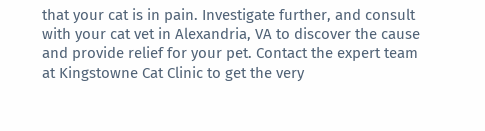that your cat is in pain. Investigate further, and consult with your cat vet in Alexandria, VA to discover the cause and provide relief for your pet. Contact the expert team at Kingstowne Cat Clinic to get the very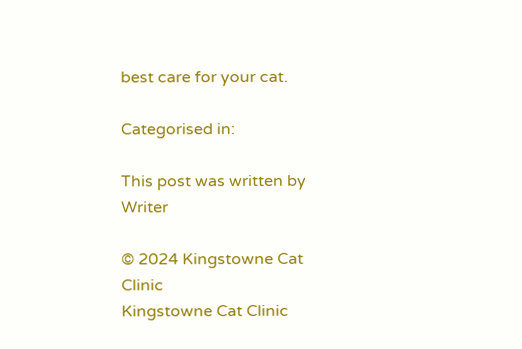best care for your cat.

Categorised in:

This post was written by Writer

© 2024 Kingstowne Cat Clinic
Kingstowne Cat Clinic